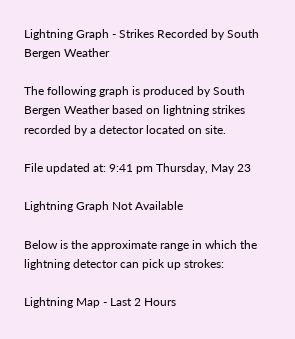Lightning Graph - Strikes Recorded by South Bergen Weather

The following graph is produced by South Bergen Weather based on lightning strikes recorded by a detector located on site.

File updated at: 9:41 pm Thursday, May 23

Lightning Graph Not Available

Below is the approximate range in which the lightning detector can pick up strokes:

Lightning Map - Last 2 Hours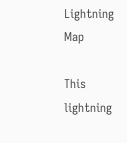Lightning Map

This lightning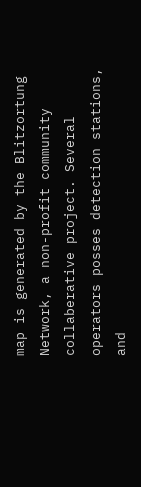map is generated by the Blitzortung Network, a non-profit community collaberative project. Several operators posses detection stations, and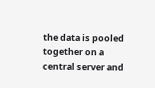the data is pooled together on a central server and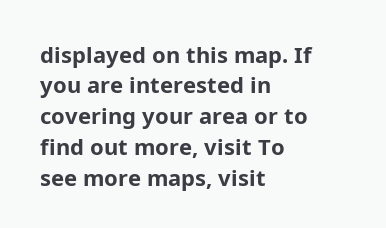displayed on this map. If you are interested in covering your area or to find out more, visit To see more maps, visit